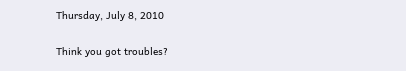Thursday, July 8, 2010

Think you got troubles?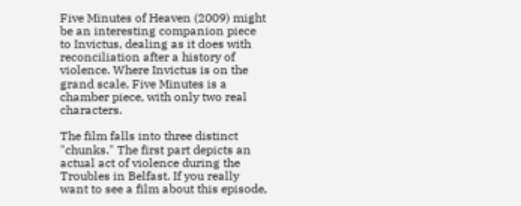Five Minutes of Heaven (2009) might be an interesting companion piece to Invictus, dealing as it does with reconciliation after a history of violence. Where Invictus is on the grand scale, Five Minutes is a chamber piece, with only two real characters.

The film falls into three distinct "chunks." The first part depicts an actual act of violence during the Troubles in Belfast. If you really want to see a film about this episode,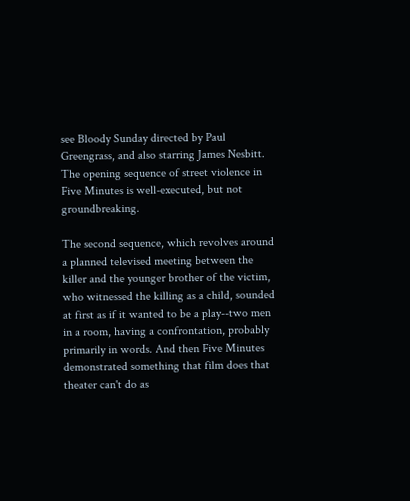see Bloody Sunday directed by Paul Greengrass, and also starring James Nesbitt. The opening sequence of street violence in Five Minutes is well-executed, but not groundbreaking.

The second sequence, which revolves around a planned televised meeting between the killer and the younger brother of the victim, who witnessed the killing as a child, sounded at first as if it wanted to be a play--two men in a room, having a confrontation, probably primarily in words. And then Five Minutes demonstrated something that film does that theater can't do as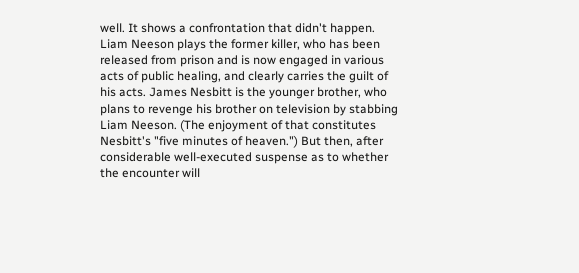well. It shows a confrontation that didn't happen. Liam Neeson plays the former killer, who has been released from prison and is now engaged in various acts of public healing, and clearly carries the guilt of his acts. James Nesbitt is the younger brother, who plans to revenge his brother on television by stabbing Liam Neeson. (The enjoyment of that constitutes Nesbitt's "five minutes of heaven.") But then, after considerable well-executed suspense as to whether the encounter will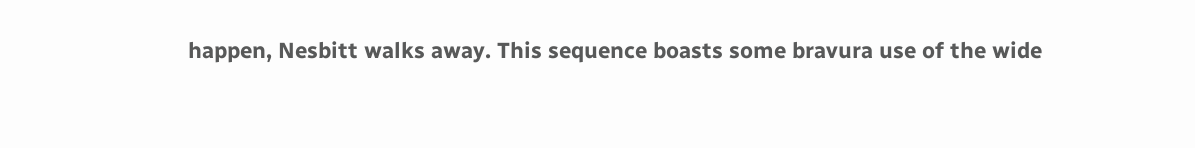happen, Nesbitt walks away. This sequence boasts some bravura use of the wide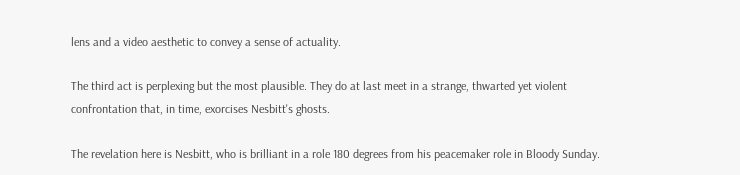lens and a video aesthetic to convey a sense of actuality.

The third act is perplexing but the most plausible. They do at last meet in a strange, thwarted yet violent confrontation that, in time, exorcises Nesbitt's ghosts.

The revelation here is Nesbitt, who is brilliant in a role 180 degrees from his peacemaker role in Bloody Sunday.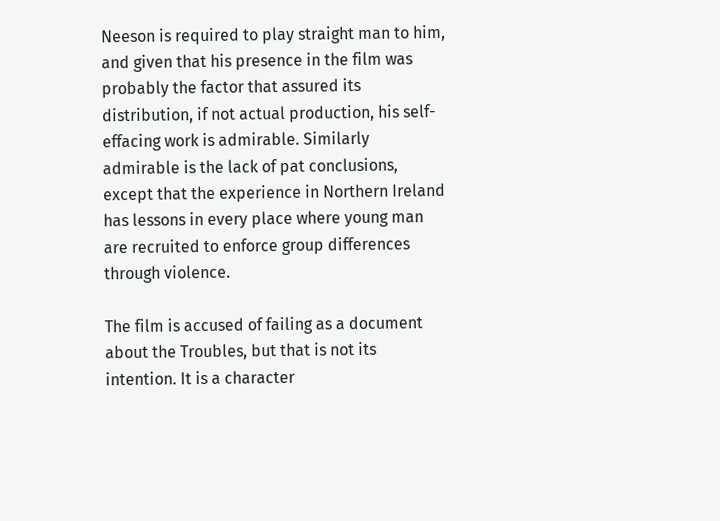Neeson is required to play straight man to him, and given that his presence in the film was probably the factor that assured its distribution, if not actual production, his self-effacing work is admirable. Similarly admirable is the lack of pat conclusions, except that the experience in Northern Ireland has lessons in every place where young man are recruited to enforce group differences through violence.

The film is accused of failing as a document about the Troubles, but that is not its intention. It is a character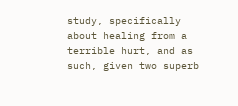study, specifically about healing from a terrible hurt, and as such, given two superb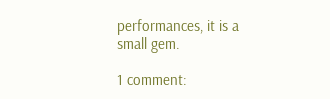performances, it is a small gem.

1 comment: